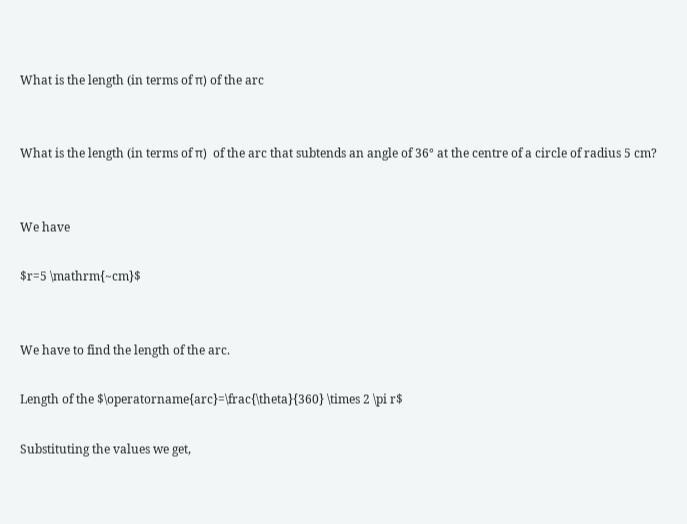What is the length (in terms of π) of the arc


What is the length (in terms of π)  of the arc that subtends an angle of 36° at the centre of a circle of radius 5 cm?


We have

$r=5 \mathrm{~cm}$


We have to find the length of the arc.

Length of the $\operatorname{arc}=\frac{\theta}{360} \times 2 \pi r$

Substituting the values we get,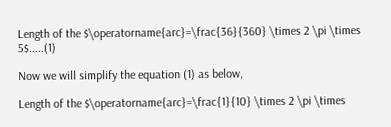Length of the $\operatorname{arc}=\frac{36}{360} \times 2 \pi \times 5$.....(1)

Now we will simplify the equation (1) as below,

Length of the $\operatorname{arc}=\frac{1}{10} \times 2 \pi \times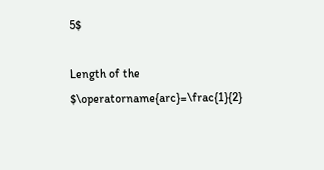5$

Length of the $\operatorname{arc}=\frac{1}{2}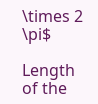\times 2 \pi$

Length of the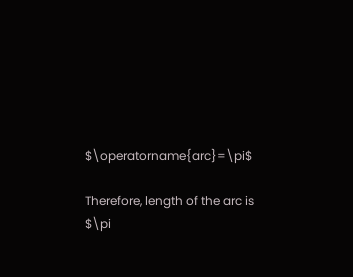$\operatorname{arc}=\pi$

Therefore, length of the arc is $\pi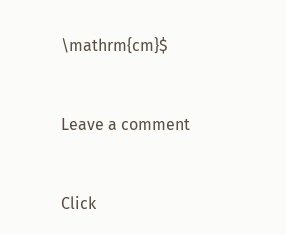\mathrm{cm}$


Leave a comment


Click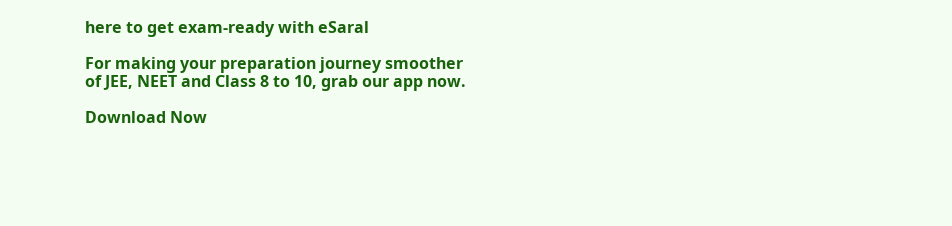here to get exam-ready with eSaral

For making your preparation journey smoother of JEE, NEET and Class 8 to 10, grab our app now.

Download Now